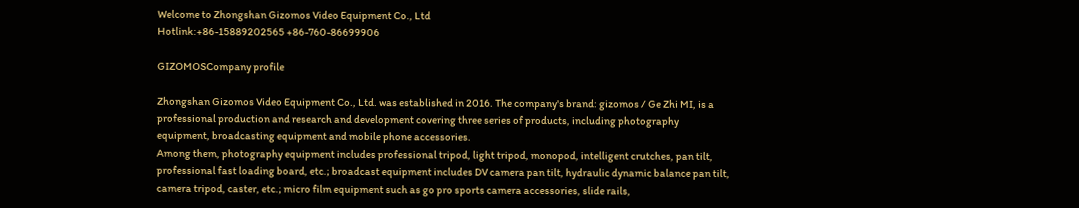Welcome to Zhongshan Gizomos Video Equipment Co., Ltd
Hotlink:+86-15889202565 +86-760-86699906

GIZOMOSCompany profile

Zhongshan Gizomos Video Equipment Co., Ltd. was established in 2016. The company's brand: gizomos / Ge Zhi MI, is a professional production and research and development covering three series of products, including photography equipment, broadcasting equipment and mobile phone accessories.
Among them, photography equipment includes professional tripod, light tripod, monopod, intelligent crutches, pan tilt, professional fast loading board, etc.; broadcast equipment includes DV camera pan tilt, hydraulic dynamic balance pan tilt, camera tripod, caster, etc.; micro film equipment such as go pro sports camera accessories, slide rails,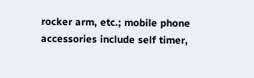rocker arm, etc.; mobile phone accessories include self timer,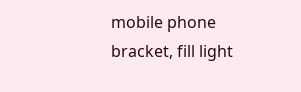mobile phone bracket, fill light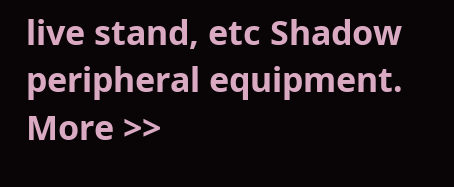live stand, etc Shadow peripheral equipment.
More >>